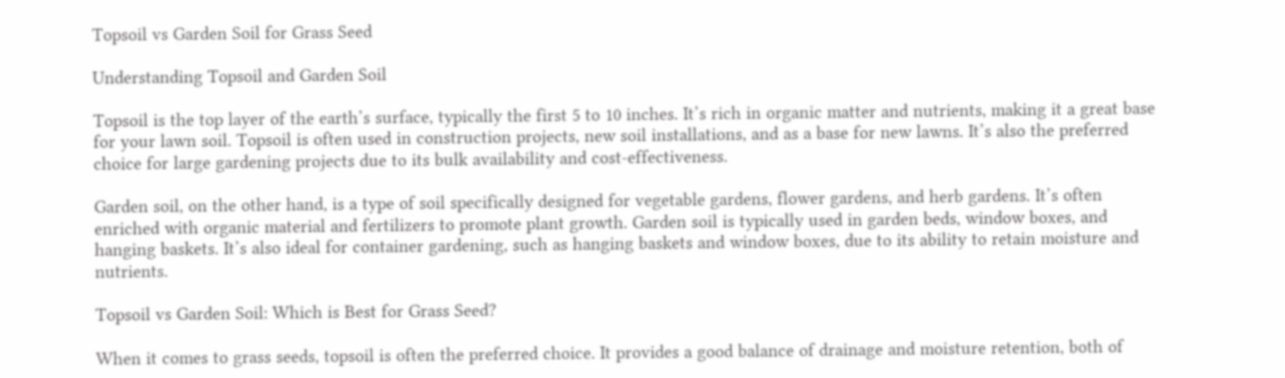Topsoil vs Garden Soil for Grass Seed

Understanding Topsoil and Garden Soil

Topsoil is the top layer of the earth’s surface, typically the first 5 to 10 inches. It’s rich in organic matter and nutrients, making it a great base for your lawn soil. Topsoil is often used in construction projects, new soil installations, and as a base for new lawns. It’s also the preferred choice for large gardening projects due to its bulk availability and cost-effectiveness.

Garden soil, on the other hand, is a type of soil specifically designed for vegetable gardens, flower gardens, and herb gardens. It’s often enriched with organic material and fertilizers to promote plant growth. Garden soil is typically used in garden beds, window boxes, and hanging baskets. It’s also ideal for container gardening, such as hanging baskets and window boxes, due to its ability to retain moisture and nutrients.

Topsoil vs Garden Soil: Which is Best for Grass Seed?

When it comes to grass seeds, topsoil is often the preferred choice. It provides a good balance of drainage and moisture retention, both of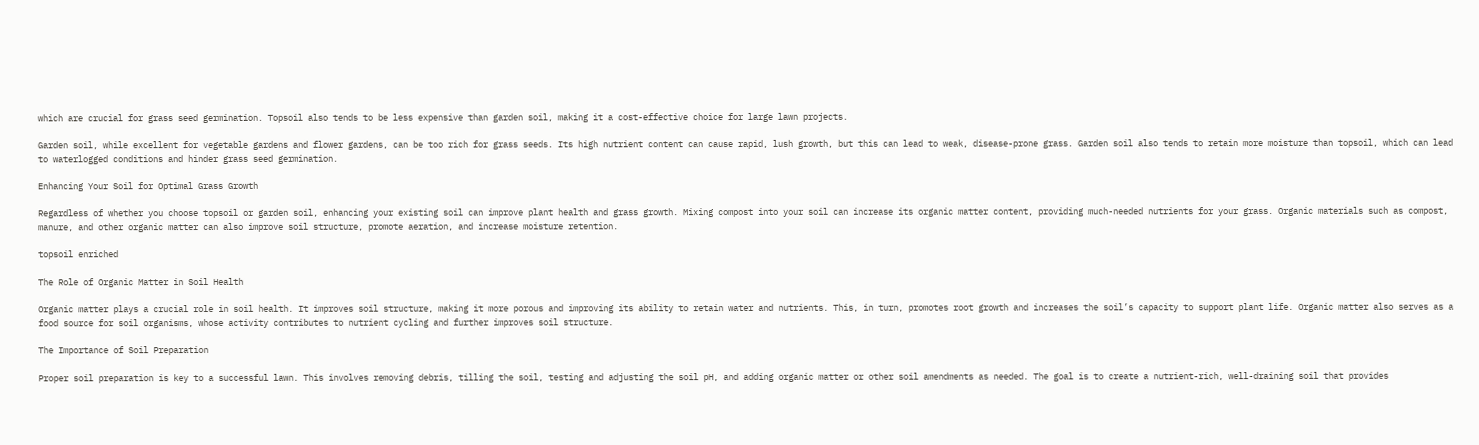which are crucial for grass seed germination. Topsoil also tends to be less expensive than garden soil, making it a cost-effective choice for large lawn projects.

Garden soil, while excellent for vegetable gardens and flower gardens, can be too rich for grass seeds. Its high nutrient content can cause rapid, lush growth, but this can lead to weak, disease-prone grass. Garden soil also tends to retain more moisture than topsoil, which can lead to waterlogged conditions and hinder grass seed germination.

Enhancing Your Soil for Optimal Grass Growth

Regardless of whether you choose topsoil or garden soil, enhancing your existing soil can improve plant health and grass growth. Mixing compost into your soil can increase its organic matter content, providing much-needed nutrients for your grass. Organic materials such as compost, manure, and other organic matter can also improve soil structure, promote aeration, and increase moisture retention.

topsoil enriched

The Role of Organic Matter in Soil Health

Organic matter plays a crucial role in soil health. It improves soil structure, making it more porous and improving its ability to retain water and nutrients. This, in turn, promotes root growth and increases the soil’s capacity to support plant life. Organic matter also serves as a food source for soil organisms, whose activity contributes to nutrient cycling and further improves soil structure.

The Importance of Soil Preparation

Proper soil preparation is key to a successful lawn. This involves removing debris, tilling the soil, testing and adjusting the soil pH, and adding organic matter or other soil amendments as needed. The goal is to create a nutrient-rich, well-draining soil that provides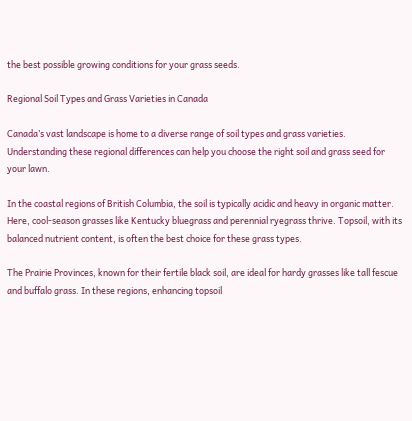the best possible growing conditions for your grass seeds.

Regional Soil Types and Grass Varieties in Canada

Canada’s vast landscape is home to a diverse range of soil types and grass varieties. Understanding these regional differences can help you choose the right soil and grass seed for your lawn.

In the coastal regions of British Columbia, the soil is typically acidic and heavy in organic matter. Here, cool-season grasses like Kentucky bluegrass and perennial ryegrass thrive. Topsoil, with its balanced nutrient content, is often the best choice for these grass types.

The Prairie Provinces, known for their fertile black soil, are ideal for hardy grasses like tall fescue and buffalo grass. In these regions, enhancing topsoil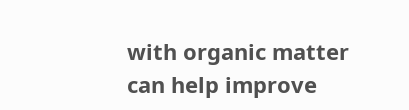with organic matter can help improve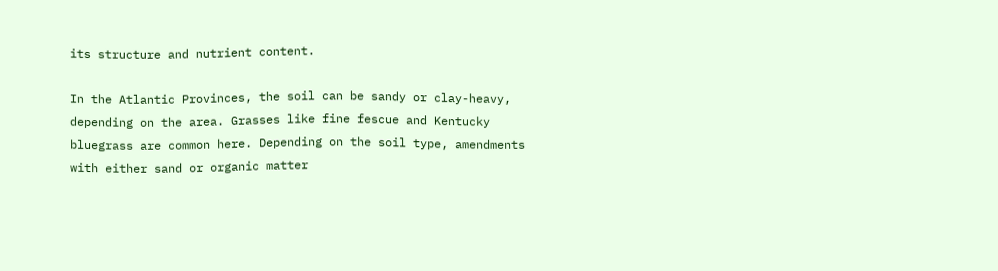its structure and nutrient content.

In the Atlantic Provinces, the soil can be sandy or clay-heavy, depending on the area. Grasses like fine fescue and Kentucky bluegrass are common here. Depending on the soil type, amendments with either sand or organic matter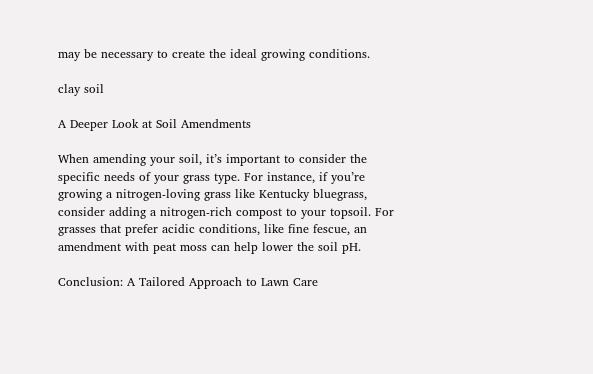may be necessary to create the ideal growing conditions.

clay soil

A Deeper Look at Soil Amendments

When amending your soil, it’s important to consider the specific needs of your grass type. For instance, if you’re growing a nitrogen-loving grass like Kentucky bluegrass, consider adding a nitrogen-rich compost to your topsoil. For grasses that prefer acidic conditions, like fine fescue, an amendment with peat moss can help lower the soil pH.

Conclusion: A Tailored Approach to Lawn Care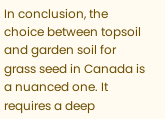In conclusion, the choice between topsoil and garden soil for grass seed in Canada is a nuanced one. It requires a deep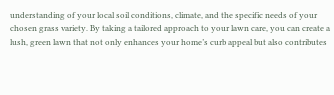understanding of your local soil conditions, climate, and the specific needs of your chosen grass variety. By taking a tailored approach to your lawn care, you can create a lush, green lawn that not only enhances your home’s curb appeal but also contributes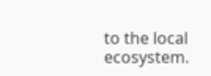to the local ecosystem.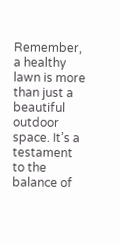Remember, a healthy lawn is more than just a beautiful outdoor space. It’s a testament to the balance of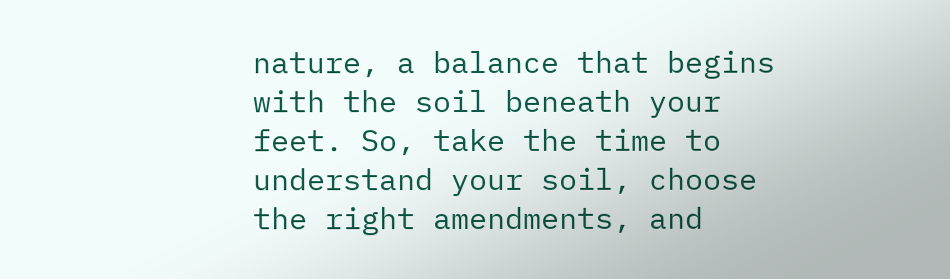nature, a balance that begins with the soil beneath your feet. So, take the time to understand your soil, choose the right amendments, and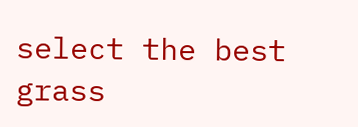select the best grass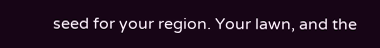seed for your region. Your lawn, and the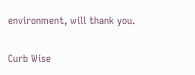environment, will thank you.

Curb Wise